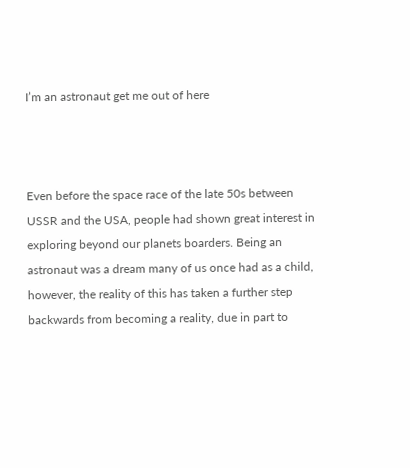I’m an astronaut get me out of here



Even before the space race of the late 50s between USSR and the USA, people had shown great interest in exploring beyond our planets boarders. Being an astronaut was a dream many of us once had as a child, however, the reality of this has taken a further step backwards from becoming a reality, due in part to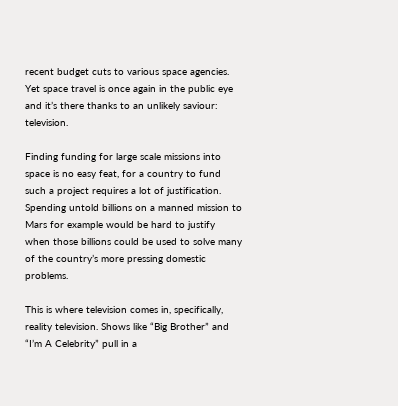recent budget cuts to various space agencies. Yet space travel is once again in the public eye and it’s there thanks to an unlikely saviour: television.

Finding funding for large scale missions into space is no easy feat, for a country to fund such a project requires a lot of justification. Spending untold billions on a manned mission to Mars for example would be hard to justify when those billions could be used to solve many of the country’s more pressing domestic problems.

This is where television comes in, specifically, reality television. Shows like “Big Brother” and “I’m A Celebrity” pull in a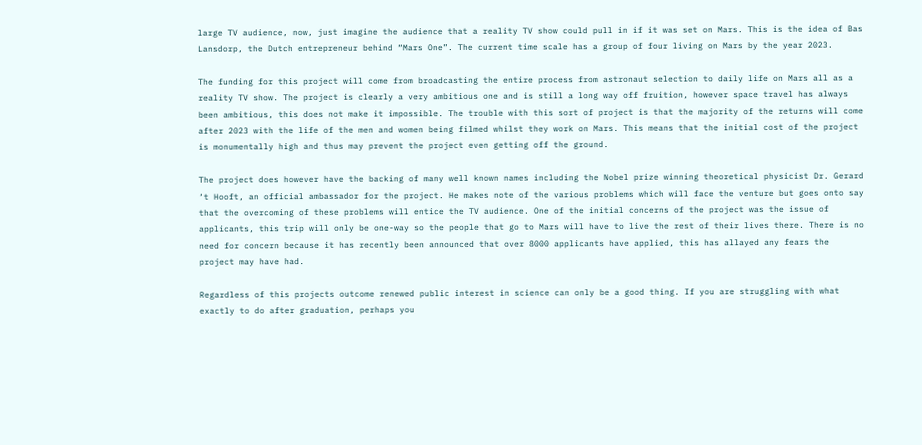large TV audience, now, just imagine the audience that a reality TV show could pull in if it was set on Mars. This is the idea of Bas Lansdorp, the Dutch entrepreneur behind “Mars One”. The current time scale has a group of four living on Mars by the year 2023.

The funding for this project will come from broadcasting the entire process from astronaut selection to daily life on Mars all as a reality TV show. The project is clearly a very ambitious one and is still a long way off fruition, however space travel has always been ambitious, this does not make it impossible. The trouble with this sort of project is that the majority of the returns will come after 2023 with the life of the men and women being filmed whilst they work on Mars. This means that the initial cost of the project is monumentally high and thus may prevent the project even getting off the ground.

The project does however have the backing of many well known names including the Nobel prize winning theoretical physicist Dr. Gerard ‘t Hooft, an official ambassador for the project. He makes note of the various problems which will face the venture but goes onto say that the overcoming of these problems will entice the TV audience. One of the initial concerns of the project was the issue of applicants, this trip will only be one-way so the people that go to Mars will have to live the rest of their lives there. There is no need for concern because it has recently been announced that over 8000 applicants have applied, this has allayed any fears the project may have had.

Regardless of this projects outcome renewed public interest in science can only be a good thing. If you are struggling with what exactly to do after graduation, perhaps you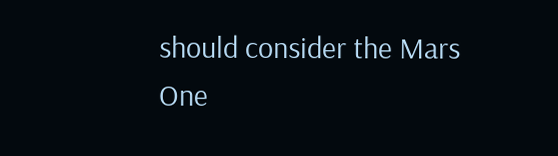should consider the Mars One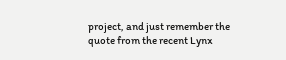project, and just remember the quote from the recent Lynx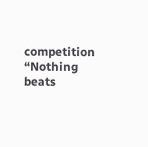competition “Nothing beats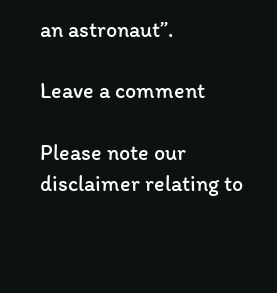an astronaut”.

Leave a comment

Please note our disclaimer relating to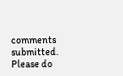comments submitted. Please do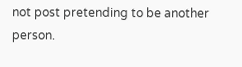not post pretending to be another person.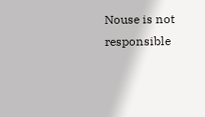Nouse is not responsible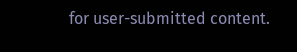for user-submitted content.